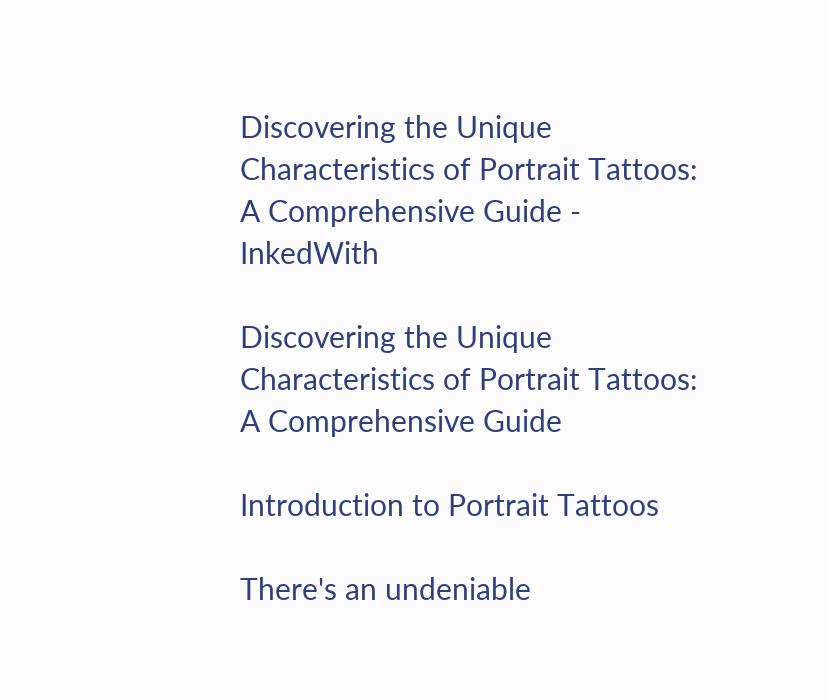Discovering the Unique Characteristics of Portrait Tattoos: A Comprehensive Guide - InkedWith

Discovering the Unique Characteristics of Portrait Tattoos: A Comprehensive Guide

Introduction to Portrait Tattoos

There's an undeniable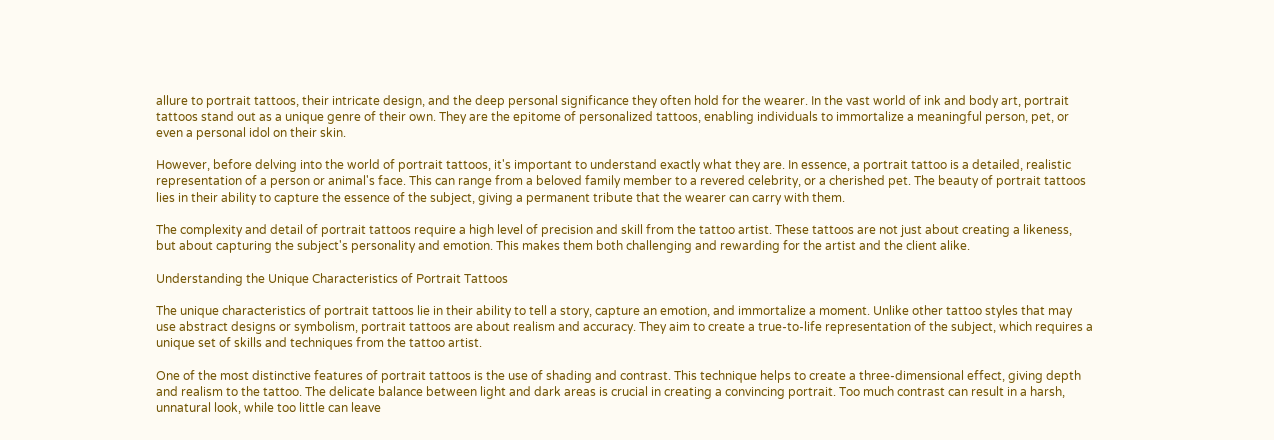allure to portrait tattoos, their intricate design, and the deep personal significance they often hold for the wearer. In the vast world of ink and body art, portrait tattoos stand out as a unique genre of their own. They are the epitome of personalized tattoos, enabling individuals to immortalize a meaningful person, pet, or even a personal idol on their skin.

However, before delving into the world of portrait tattoos, it's important to understand exactly what they are. In essence, a portrait tattoo is a detailed, realistic representation of a person or animal's face. This can range from a beloved family member to a revered celebrity, or a cherished pet. The beauty of portrait tattoos lies in their ability to capture the essence of the subject, giving a permanent tribute that the wearer can carry with them.

The complexity and detail of portrait tattoos require a high level of precision and skill from the tattoo artist. These tattoos are not just about creating a likeness, but about capturing the subject's personality and emotion. This makes them both challenging and rewarding for the artist and the client alike.

Understanding the Unique Characteristics of Portrait Tattoos

The unique characteristics of portrait tattoos lie in their ability to tell a story, capture an emotion, and immortalize a moment. Unlike other tattoo styles that may use abstract designs or symbolism, portrait tattoos are about realism and accuracy. They aim to create a true-to-life representation of the subject, which requires a unique set of skills and techniques from the tattoo artist.

One of the most distinctive features of portrait tattoos is the use of shading and contrast. This technique helps to create a three-dimensional effect, giving depth and realism to the tattoo. The delicate balance between light and dark areas is crucial in creating a convincing portrait. Too much contrast can result in a harsh, unnatural look, while too little can leave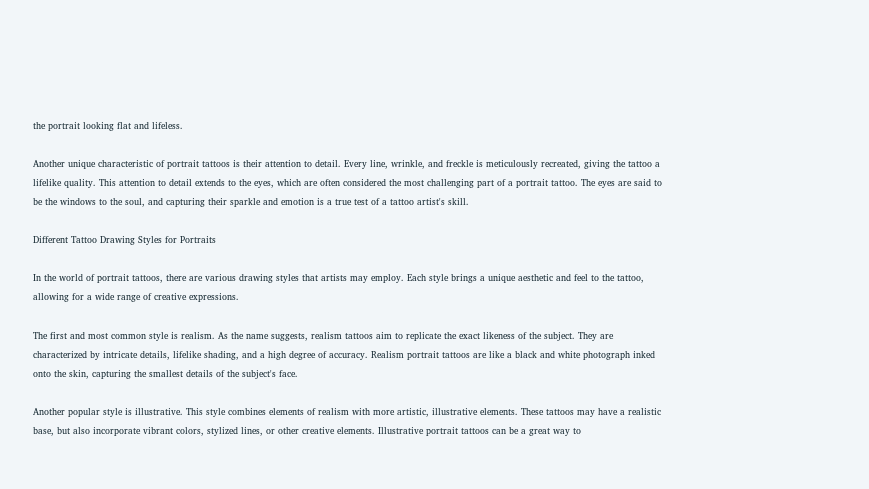the portrait looking flat and lifeless.

Another unique characteristic of portrait tattoos is their attention to detail. Every line, wrinkle, and freckle is meticulously recreated, giving the tattoo a lifelike quality. This attention to detail extends to the eyes, which are often considered the most challenging part of a portrait tattoo. The eyes are said to be the windows to the soul, and capturing their sparkle and emotion is a true test of a tattoo artist's skill.

Different Tattoo Drawing Styles for Portraits

In the world of portrait tattoos, there are various drawing styles that artists may employ. Each style brings a unique aesthetic and feel to the tattoo, allowing for a wide range of creative expressions.

The first and most common style is realism. As the name suggests, realism tattoos aim to replicate the exact likeness of the subject. They are characterized by intricate details, lifelike shading, and a high degree of accuracy. Realism portrait tattoos are like a black and white photograph inked onto the skin, capturing the smallest details of the subject's face.

Another popular style is illustrative. This style combines elements of realism with more artistic, illustrative elements. These tattoos may have a realistic base, but also incorporate vibrant colors, stylized lines, or other creative elements. Illustrative portrait tattoos can be a great way to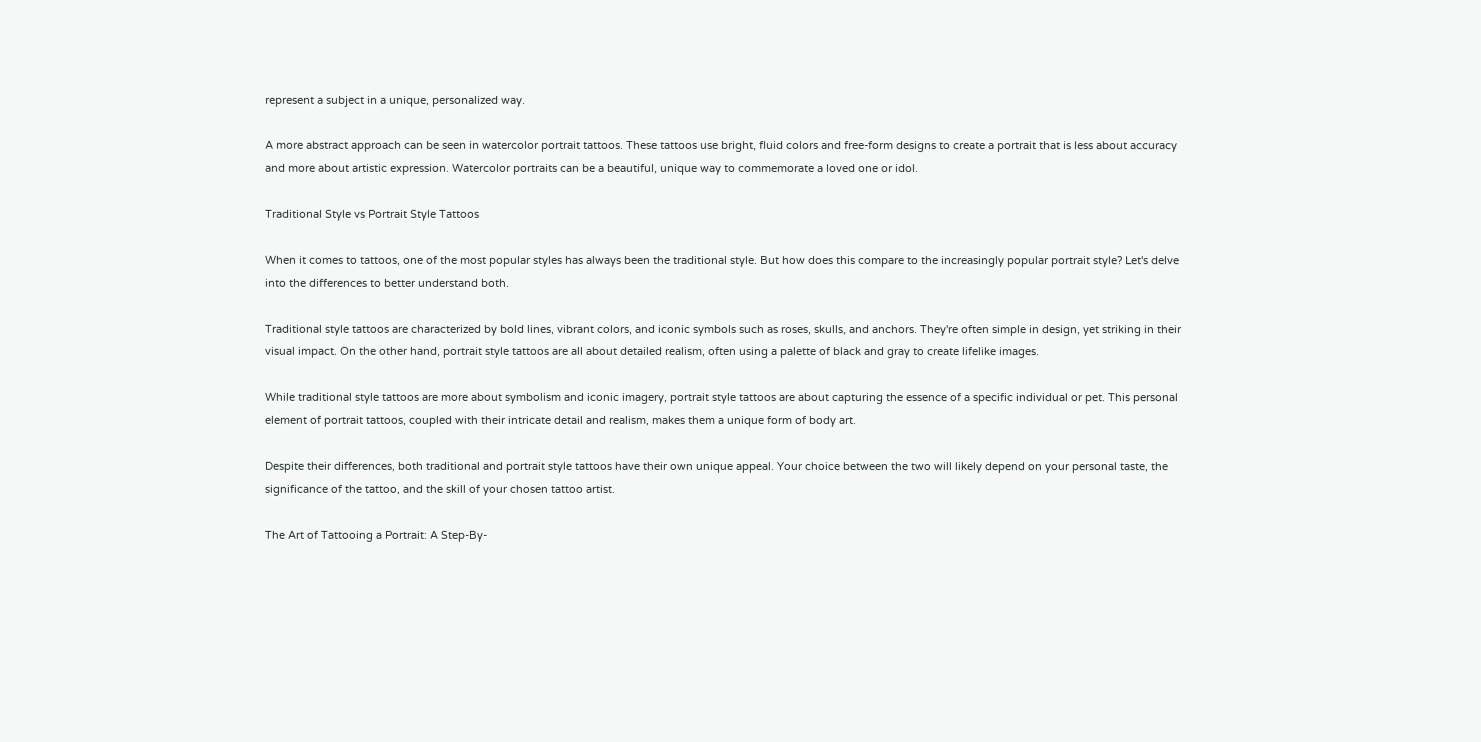represent a subject in a unique, personalized way.

A more abstract approach can be seen in watercolor portrait tattoos. These tattoos use bright, fluid colors and free-form designs to create a portrait that is less about accuracy and more about artistic expression. Watercolor portraits can be a beautiful, unique way to commemorate a loved one or idol.

Traditional Style vs Portrait Style Tattoos

When it comes to tattoos, one of the most popular styles has always been the traditional style. But how does this compare to the increasingly popular portrait style? Let's delve into the differences to better understand both.

Traditional style tattoos are characterized by bold lines, vibrant colors, and iconic symbols such as roses, skulls, and anchors. They're often simple in design, yet striking in their visual impact. On the other hand, portrait style tattoos are all about detailed realism, often using a palette of black and gray to create lifelike images.

While traditional style tattoos are more about symbolism and iconic imagery, portrait style tattoos are about capturing the essence of a specific individual or pet. This personal element of portrait tattoos, coupled with their intricate detail and realism, makes them a unique form of body art.

Despite their differences, both traditional and portrait style tattoos have their own unique appeal. Your choice between the two will likely depend on your personal taste, the significance of the tattoo, and the skill of your chosen tattoo artist.

The Art of Tattooing a Portrait: A Step-By-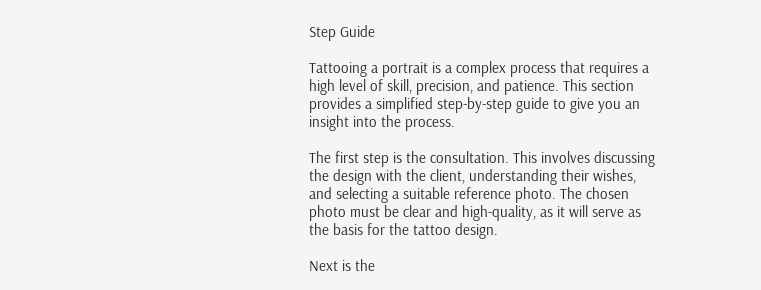Step Guide

Tattooing a portrait is a complex process that requires a high level of skill, precision, and patience. This section provides a simplified step-by-step guide to give you an insight into the process.

The first step is the consultation. This involves discussing the design with the client, understanding their wishes, and selecting a suitable reference photo. The chosen photo must be clear and high-quality, as it will serve as the basis for the tattoo design.

Next is the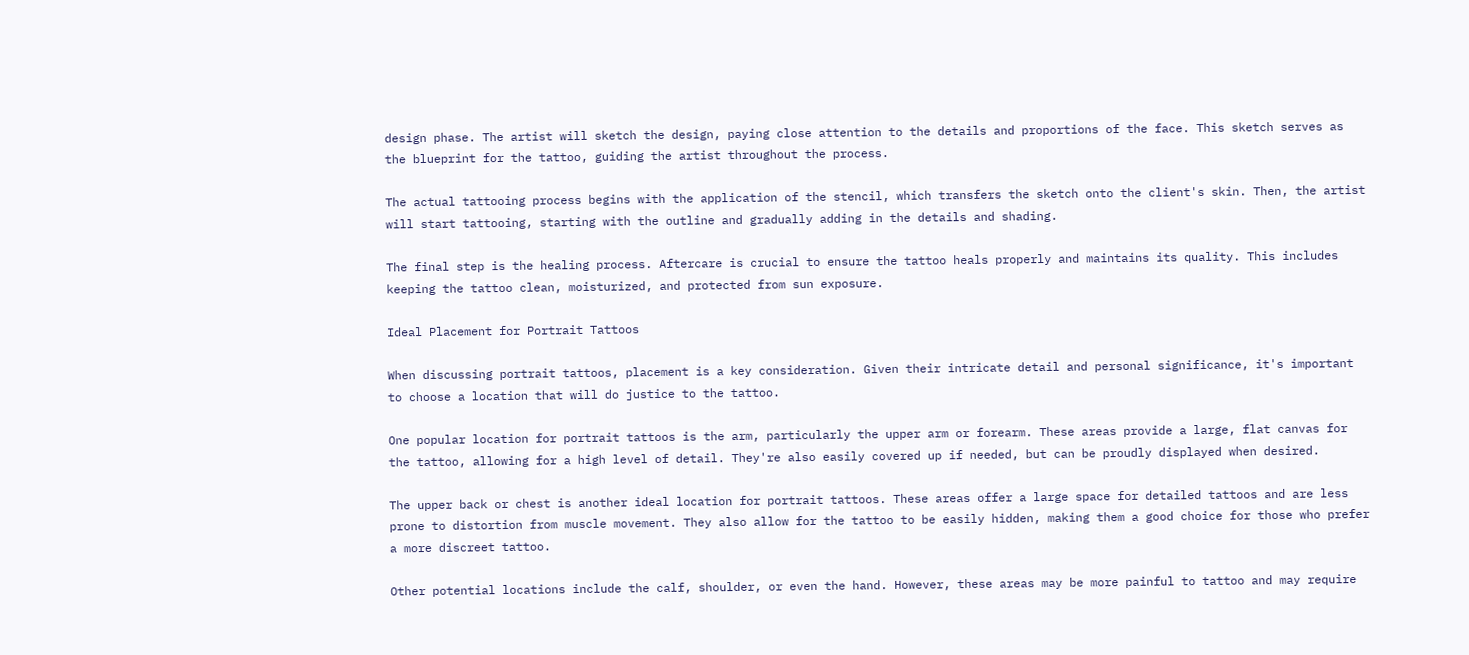design phase. The artist will sketch the design, paying close attention to the details and proportions of the face. This sketch serves as the blueprint for the tattoo, guiding the artist throughout the process.

The actual tattooing process begins with the application of the stencil, which transfers the sketch onto the client's skin. Then, the artist will start tattooing, starting with the outline and gradually adding in the details and shading.

The final step is the healing process. Aftercare is crucial to ensure the tattoo heals properly and maintains its quality. This includes keeping the tattoo clean, moisturized, and protected from sun exposure.

Ideal Placement for Portrait Tattoos

When discussing portrait tattoos, placement is a key consideration. Given their intricate detail and personal significance, it's important to choose a location that will do justice to the tattoo.

One popular location for portrait tattoos is the arm, particularly the upper arm or forearm. These areas provide a large, flat canvas for the tattoo, allowing for a high level of detail. They're also easily covered up if needed, but can be proudly displayed when desired.

The upper back or chest is another ideal location for portrait tattoos. These areas offer a large space for detailed tattoos and are less prone to distortion from muscle movement. They also allow for the tattoo to be easily hidden, making them a good choice for those who prefer a more discreet tattoo.

Other potential locations include the calf, shoulder, or even the hand. However, these areas may be more painful to tattoo and may require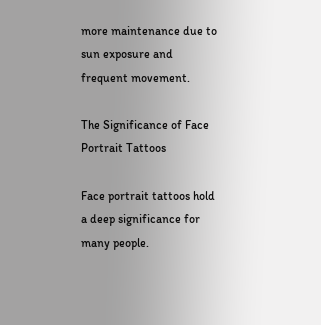more maintenance due to sun exposure and frequent movement.

The Significance of Face Portrait Tattoos

Face portrait tattoos hold a deep significance for many people.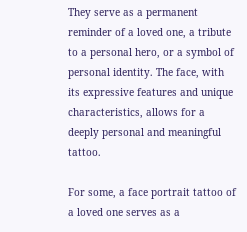They serve as a permanent reminder of a loved one, a tribute to a personal hero, or a symbol of personal identity. The face, with its expressive features and unique characteristics, allows for a deeply personal and meaningful tattoo.

For some, a face portrait tattoo of a loved one serves as a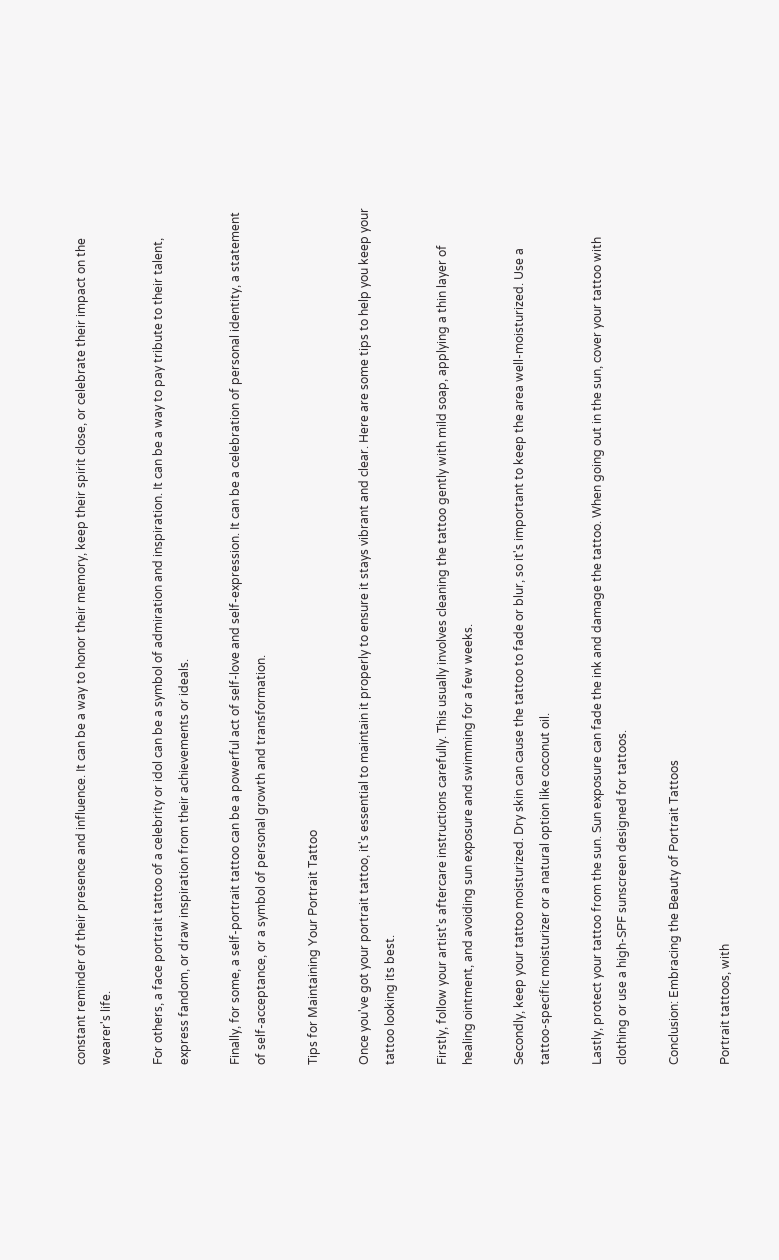constant reminder of their presence and influence. It can be a way to honor their memory, keep their spirit close, or celebrate their impact on the wearer's life.

For others, a face portrait tattoo of a celebrity or idol can be a symbol of admiration and inspiration. It can be a way to pay tribute to their talent, express fandom, or draw inspiration from their achievements or ideals.

Finally, for some, a self-portrait tattoo can be a powerful act of self-love and self-expression. It can be a celebration of personal identity, a statement of self-acceptance, or a symbol of personal growth and transformation.

Tips for Maintaining Your Portrait Tattoo

Once you've got your portrait tattoo, it's essential to maintain it properly to ensure it stays vibrant and clear. Here are some tips to help you keep your tattoo looking its best.

Firstly, follow your artist's aftercare instructions carefully. This usually involves cleaning the tattoo gently with mild soap, applying a thin layer of healing ointment, and avoiding sun exposure and swimming for a few weeks.

Secondly, keep your tattoo moisturized. Dry skin can cause the tattoo to fade or blur, so it's important to keep the area well-moisturized. Use a tattoo-specific moisturizer or a natural option like coconut oil.

Lastly, protect your tattoo from the sun. Sun exposure can fade the ink and damage the tattoo. When going out in the sun, cover your tattoo with clothing or use a high-SPF sunscreen designed for tattoos.

Conclusion: Embracing the Beauty of Portrait Tattoos

Portrait tattoos, with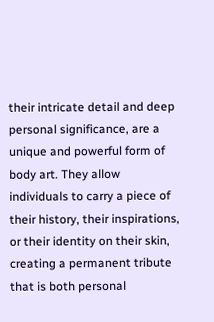their intricate detail and deep personal significance, are a unique and powerful form of body art. They allow individuals to carry a piece of their history, their inspirations, or their identity on their skin, creating a permanent tribute that is both personal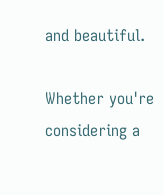and beautiful.

Whether you're considering a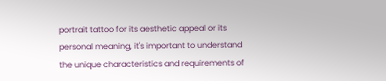portrait tattoo for its aesthetic appeal or its personal meaning, it's important to understand the unique characteristics and requirements of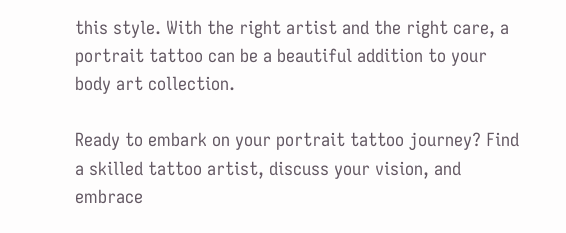this style. With the right artist and the right care, a portrait tattoo can be a beautiful addition to your body art collection.

Ready to embark on your portrait tattoo journey? Find a skilled tattoo artist, discuss your vision, and embrace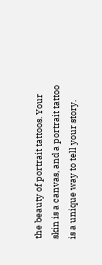the beauty of portrait tattoos. Your skin is a canvas, and a portrait tattoo is a unique way to tell your story.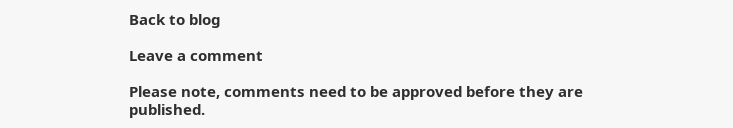Back to blog

Leave a comment

Please note, comments need to be approved before they are published.